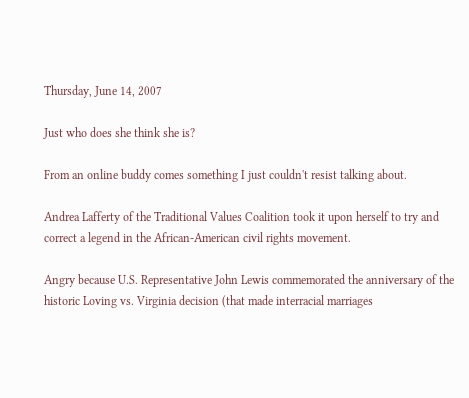Thursday, June 14, 2007

Just who does she think she is?

From an online buddy comes something I just couldn't resist talking about.

Andrea Lafferty of the Traditional Values Coalition took it upon herself to try and correct a legend in the African-American civil rights movement.

Angry because U.S. Representative John Lewis commemorated the anniversary of the historic Loving vs. Virginia decision (that made interracial marriages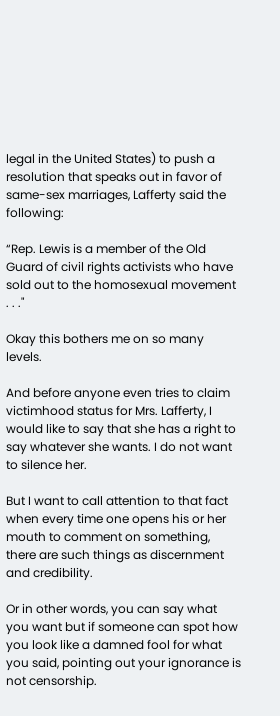legal in the United States) to push a resolution that speaks out in favor of same-sex marriages, Lafferty said the following:

“Rep. Lewis is a member of the Old Guard of civil rights activists who have sold out to the homosexual movement . . ."

Okay this bothers me on so many levels.

And before anyone even tries to claim victimhood status for Mrs. Lafferty, I would like to say that she has a right to say whatever she wants. I do not want to silence her.

But I want to call attention to that fact when every time one opens his or her mouth to comment on something, there are such things as discernment and credibility.

Or in other words, you can say what you want but if someone can spot how you look like a damned fool for what you said, pointing out your ignorance is not censorship.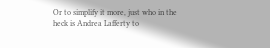Or to simplify it more, just who in the heck is Andrea Lafferty to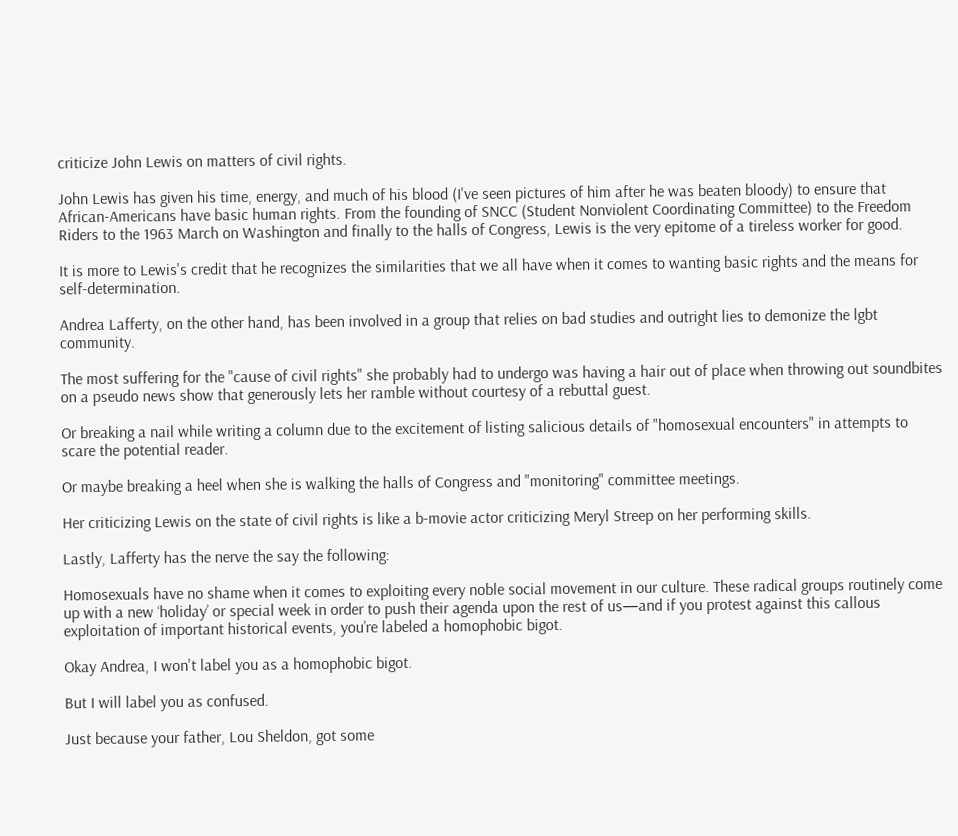criticize John Lewis on matters of civil rights.

John Lewis has given his time, energy, and much of his blood (I've seen pictures of him after he was beaten bloody) to ensure that African-Americans have basic human rights. From the founding of SNCC (Student Nonviolent Coordinating Committee) to the Freedom Riders to the 1963 March on Washington and finally to the halls of Congress, Lewis is the very epitome of a tireless worker for good.

It is more to Lewis's credit that he recognizes the similarities that we all have when it comes to wanting basic rights and the means for self-determination.

Andrea Lafferty, on the other hand, has been involved in a group that relies on bad studies and outright lies to demonize the lgbt community.

The most suffering for the "cause of civil rights" she probably had to undergo was having a hair out of place when throwing out soundbites on a pseudo news show that generously lets her ramble without courtesy of a rebuttal guest.

Or breaking a nail while writing a column due to the excitement of listing salicious details of "homosexual encounters" in attempts to scare the potential reader.

Or maybe breaking a heel when she is walking the halls of Congress and "monitoring" committee meetings.

Her criticizing Lewis on the state of civil rights is like a b-movie actor criticizing Meryl Streep on her performing skills.

Lastly, Lafferty has the nerve the say the following:

Homosexuals have no shame when it comes to exploiting every noble social movement in our culture. These radical groups routinely come up with a new ‘holiday’ or special week in order to push their agenda upon the rest of us—and if you protest against this callous exploitation of important historical events, you’re labeled a homophobic bigot.

Okay Andrea, I won't label you as a homophobic bigot.

But I will label you as confused.

Just because your father, Lou Sheldon, got some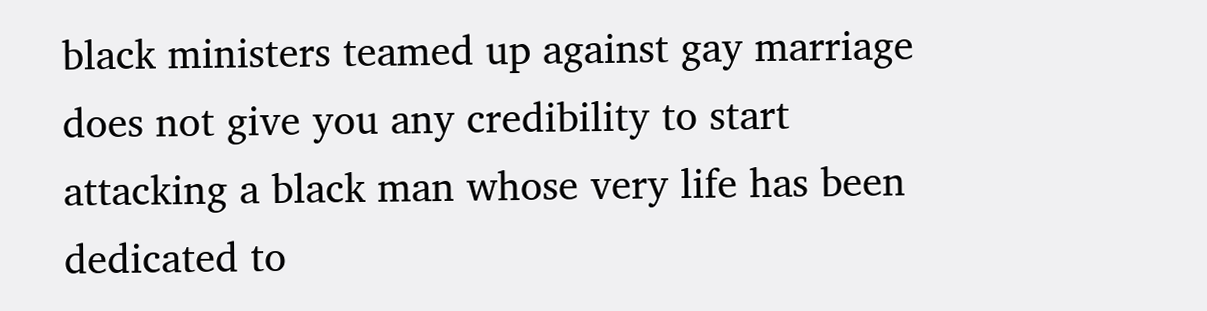black ministers teamed up against gay marriage does not give you any credibility to start attacking a black man whose very life has been dedicated to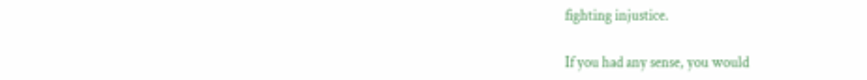fighting injustice.

If you had any sense, you would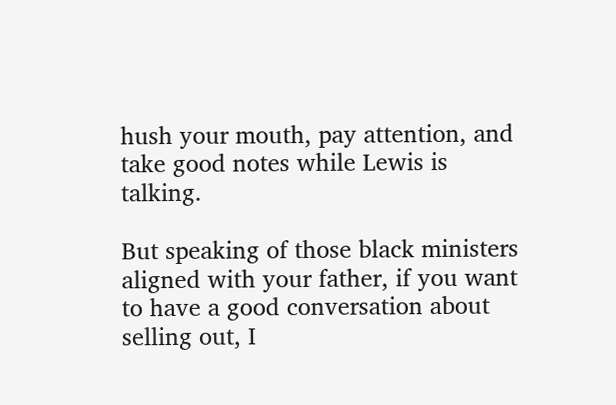hush your mouth, pay attention, and take good notes while Lewis is talking.

But speaking of those black ministers aligned with your father, if you want to have a good conversation about selling out, I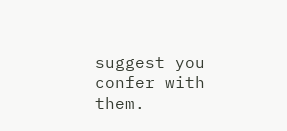suggest you confer with them.